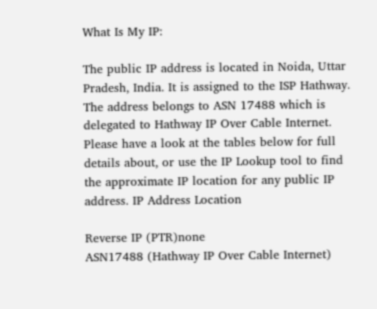What Is My IP:

The public IP address is located in Noida, Uttar Pradesh, India. It is assigned to the ISP Hathway. The address belongs to ASN 17488 which is delegated to Hathway IP Over Cable Internet.
Please have a look at the tables below for full details about, or use the IP Lookup tool to find the approximate IP location for any public IP address. IP Address Location

Reverse IP (PTR)none
ASN17488 (Hathway IP Over Cable Internet)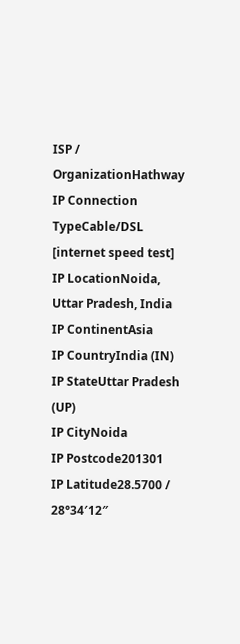ISP / OrganizationHathway
IP Connection TypeCable/DSL [internet speed test]
IP LocationNoida, Uttar Pradesh, India
IP ContinentAsia
IP CountryIndia (IN)
IP StateUttar Pradesh (UP)
IP CityNoida
IP Postcode201301
IP Latitude28.5700 / 28°34′12″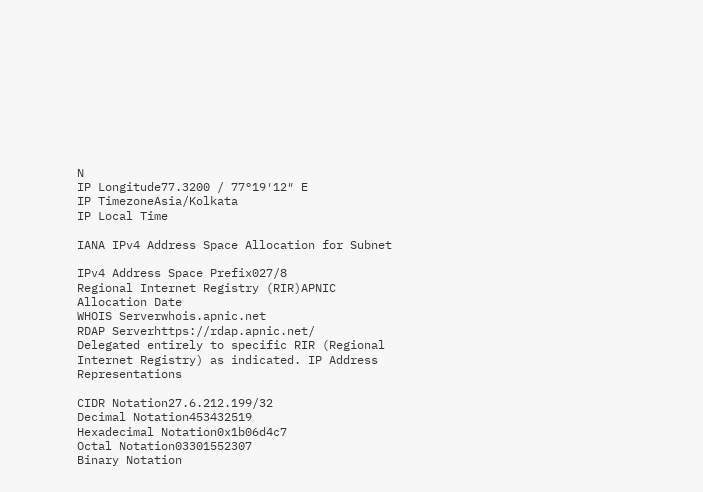N
IP Longitude77.3200 / 77°19′12″ E
IP TimezoneAsia/Kolkata
IP Local Time

IANA IPv4 Address Space Allocation for Subnet

IPv4 Address Space Prefix027/8
Regional Internet Registry (RIR)APNIC
Allocation Date
WHOIS Serverwhois.apnic.net
RDAP Serverhttps://rdap.apnic.net/
Delegated entirely to specific RIR (Regional Internet Registry) as indicated. IP Address Representations

CIDR Notation27.6.212.199/32
Decimal Notation453432519
Hexadecimal Notation0x1b06d4c7
Octal Notation03301552307
Binary Notation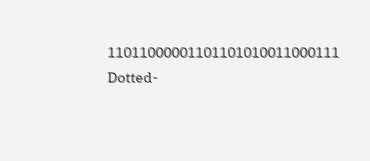11011000001101101010011000111
Dotted-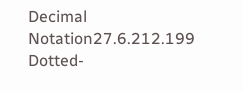Decimal Notation27.6.212.199
Dotted-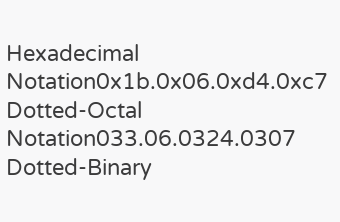Hexadecimal Notation0x1b.0x06.0xd4.0xc7
Dotted-Octal Notation033.06.0324.0307
Dotted-Binary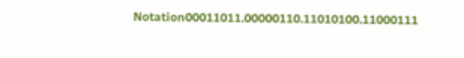Notation00011011.00000110.11010100.11000111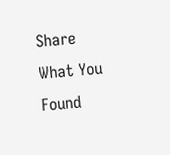Share What You Found